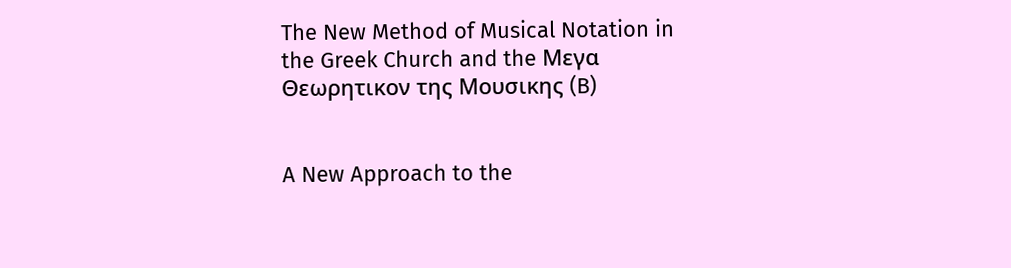The New Method of Musical Notation in the Greek Church and the Μεγα Θεωρητικον της Μουσικης (B)


A New Approach to the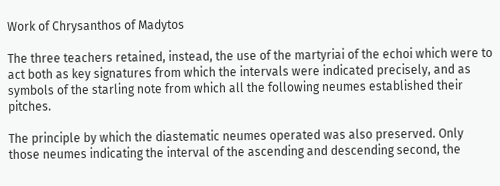Work of Chrysanthos of Madytos

The three teachers retained, instead, the use of the martyriai of the echoi which were to act both as key signatures from which the intervals were indicated precisely, and as symbols of the starling note from which all the following neumes established their pitches.

The principle by which the diastematic neumes operated was also preserved. Only those neumes indicating the interval of the ascending and descending second, the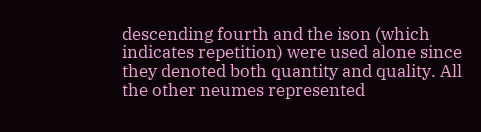descending fourth and the ison (which indicates repetition) were used alone since they denoted both quantity and quality. All the other neumes represented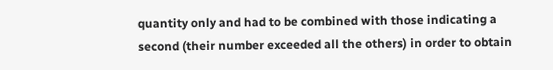quantity only and had to be combined with those indicating a second (their number exceeded all the others) in order to obtain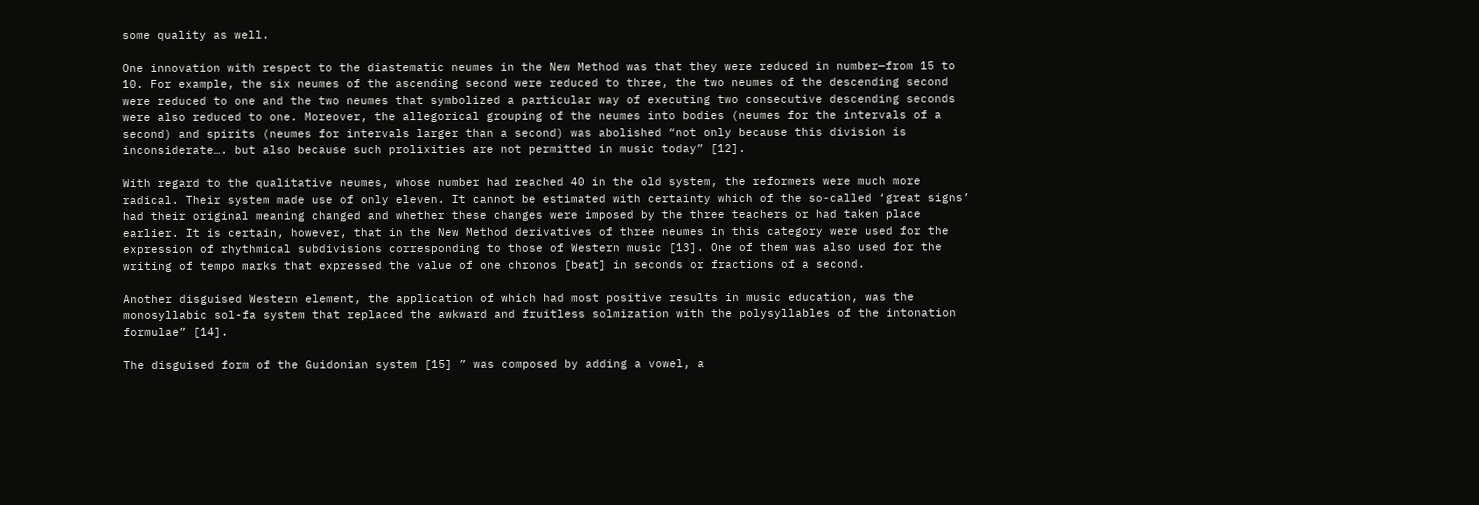some quality as well.

One innovation with respect to the diastematic neumes in the New Method was that they were reduced in number—from 15 to 10. For example, the six neumes of the ascending second were reduced to three, the two neumes of the descending second were reduced to one and the two neumes that symbolized a particular way of executing two consecutive descending seconds were also reduced to one. Moreover, the allegorical grouping of the neumes into bodies (neumes for the intervals of a second) and spirits (neumes for intervals larger than a second) was abolished “not only because this division is inconsiderate…. but also because such prolixities are not permitted in music today” [12].

With regard to the qualitative neumes, whose number had reached 40 in the old system, the reformers were much more radical. Their system made use of only eleven. It cannot be estimated with certainty which of the so-called ‘great signs’ had their original meaning changed and whether these changes were imposed by the three teachers or had taken place earlier. It is certain, however, that in the New Method derivatives of three neumes in this category were used for the expression of rhythmical subdivisions corresponding to those of Western music [13]. One of them was also used for the writing of tempo marks that expressed the value of one chronos [beat] in seconds or fractions of a second.

Another disguised Western element, the application of which had most positive results in music education, was the monosyllabic sol-fa system that replaced the awkward and fruitless solmization with the polysyllables of the intonation formulae” [14].

The disguised form of the Guidonian system [15] ” was composed by adding a vowel, a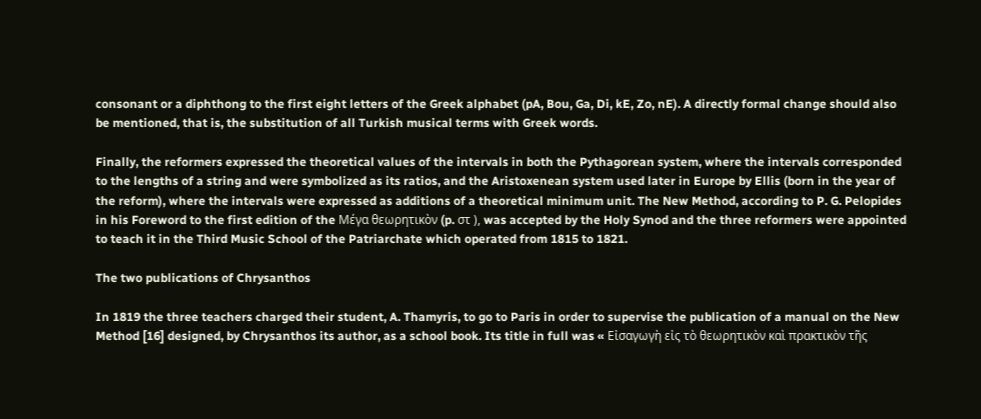consonant or a diphthong to the first eight letters of the Greek alphabet (pA, Bou, Ga, Di, kE, Zo, nE). A directly formal change should also be mentioned, that is, the substitution of all Turkish musical terms with Greek words.

Finally, the reformers expressed the theoretical values of the intervals in both the Pythagorean system, where the intervals corresponded to the lengths of a string and were symbolized as its ratios, and the Aristoxenean system used later in Europe by Ellis (born in the year of the reform), where the intervals were expressed as additions of a theoretical minimum unit. The New Method, according to P. G. Pelopides in his Foreword to the first edition of the Μέγα θεωρητικὸν (p. στ ), was accepted by the Holy Synod and the three reformers were appointed to teach it in the Third Music School of the Patriarchate which operated from 1815 to 1821.

The two publications of Chrysanthos

In 1819 the three teachers charged their student, A. Thamyris, to go to Paris in order to supervise the publication of a manual on the New Method [16] designed, by Chrysanthos its author, as a school book. Its title in full was « Εἰσαγωγὴ εἰς τὸ θεωρητικὸν καὶ πρακτικὸν τῆς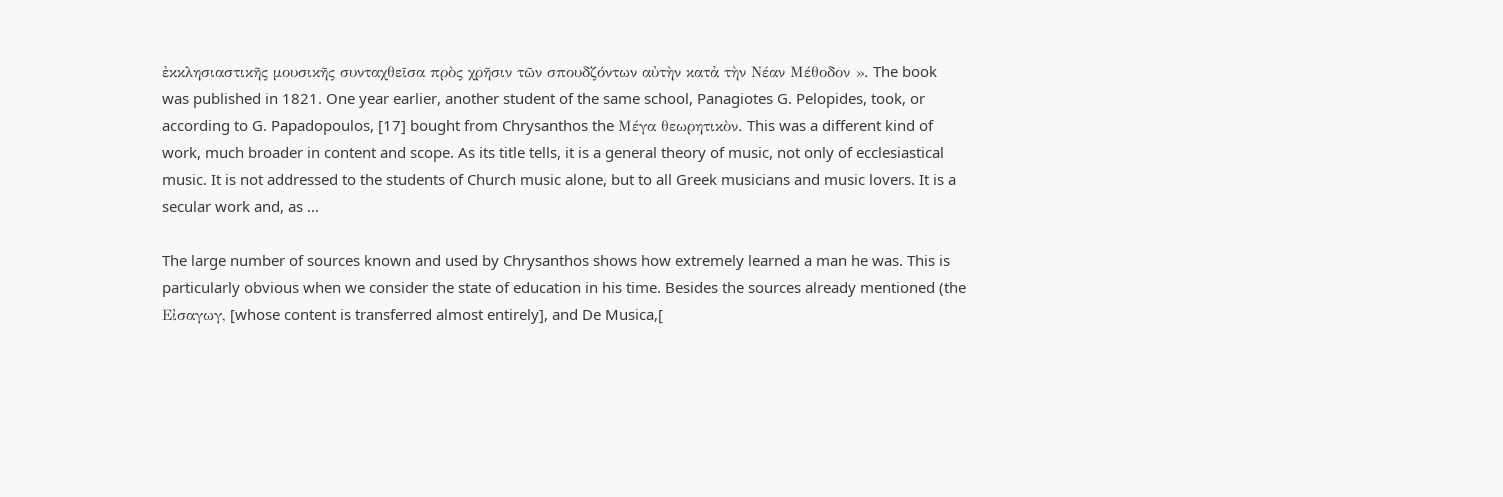ἐκκλησιαστικῆς μουσικῆς συνταχθεῖσα πρὸς χρῆσιν τῶν σπουδζόντων αὐτὴν κατἀ τὴν Νέαν Μέθοδον ». The book was published in 1821. One year earlier, another student of the same school, Panagiotes G. Pelopides, took, or according to G. Papadopoulos, [17] bought from Chrysanthos the Μέγα θεωρητικὸν. This was a different kind of work, much broader in content and scope. As its title tells, it is a general theory of music, not only of ecclesiastical music. It is not addressed to the students of Church music alone, but to all Greek musicians and music lovers. It is a secular work and, as …

The large number of sources known and used by Chrysanthos shows how extremely learned a man he was. This is particularly obvious when we consider the state of education in his time. Besides the sources already mentioned (the Εἰσαγωγ, [whose content is transferred almost entirely], and De Musica,[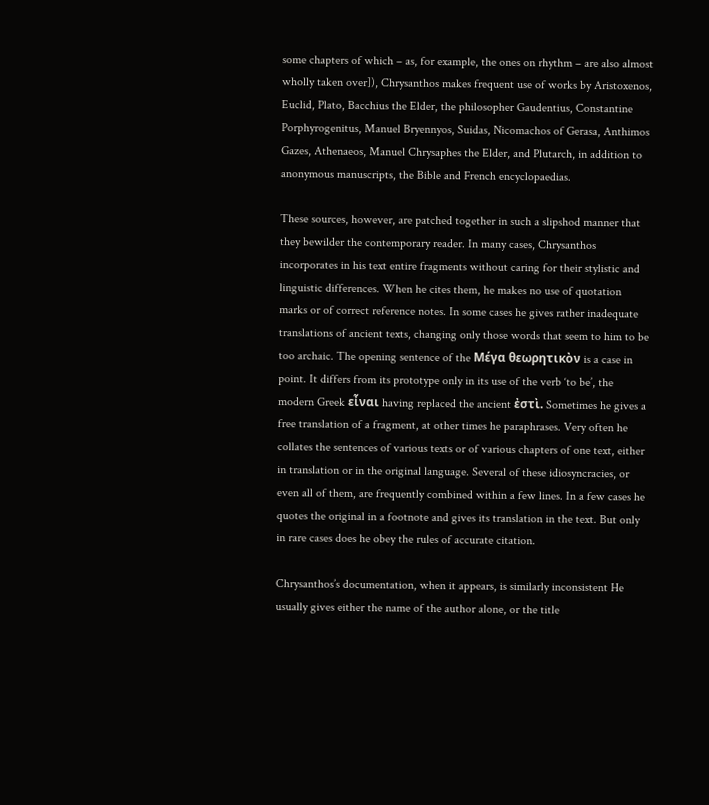some chapters of which – as, for example, the ones on rhythm – are also almost wholly taken over]), Chrysanthos makes frequent use of works by Aristoxenos, Euclid, Plato, Bacchius the Elder, the philosopher Gaudentius, Constantine Porphyrogenitus, Manuel Bryennyos, Suidas, Nicomachos of Gerasa, Anthimos Gazes, Athenaeos, Manuel Chrysaphes the Elder, and Plutarch, in addition to anonymous manuscripts, the Bible and French encyclopaedias.

These sources, however, are patched together in such a slipshod manner that they bewilder the contemporary reader. In many cases, Chrysanthos incorporates in his text entire fragments without caring for their stylistic and linguistic differences. When he cites them, he makes no use of quotation marks or of correct reference notes. In some cases he gives rather inadequate translations of ancient texts, changing only those words that seem to him to be too archaic. The opening sentence of the Μέγα θεωρητικὸν is a case in point. It differs from its prototype only in its use of the verb ‘to be’, the modern Greek εἶναι having replaced the ancient ἐστὶ. Sometimes he gives a free translation of a fragment, at other times he paraphrases. Very often he collates the sentences of various texts or of various chapters of one text, either in translation or in the original language. Several of these idiosyncracies, or even all of them, are frequently combined within a few lines. In a few cases he quotes the original in a footnote and gives its translation in the text. But only in rare cases does he obey the rules of accurate citation.

Chrysanthos’s documentation, when it appears, is similarly inconsistent He usually gives either the name of the author alone, or the title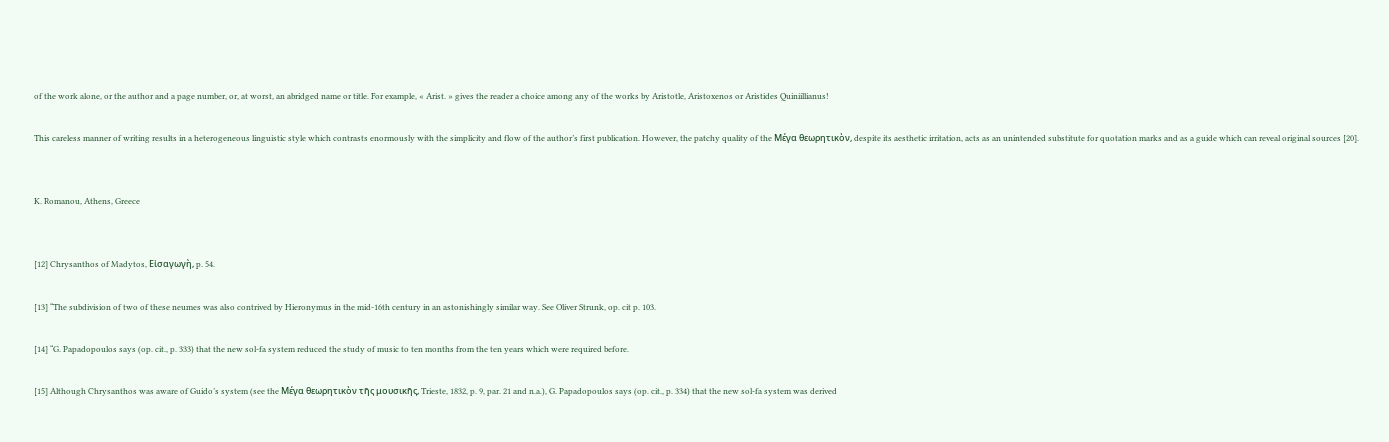of the work alone, or the author and a page number, or, at worst, an abridged name or title. For example, « Arist. » gives the reader a choice among any of the works by Aristotle, Aristoxenos or Aristides Quiniillianus!

This careless manner of writing results in a heterogeneous linguistic style which contrasts enormously with the simplicity and flow of the author’s first publication. However, the patchy quality of the Μέγα θεωρητικὸν, despite its aesthetic irritation, acts as an unintended substitute for quotation marks and as a guide which can reveal original sources [20].


K. Romanou, Athens, Greece


[12] Chrysanthos of Madytos, Εἰσαγωγὴ, p. 54.

[13] “The subdivision of two of these neumes was also contrived by Hieronymus in the mid-16th century in an astonishingly similar way. See Oliver Strunk, op. cit p. 103.

[14] “G. Papadopoulos says (op. cit., p. 333) that the new sol-fa system reduced the study of music to ten months from the ten years which were required before.

[15] Although Chrysanthos was aware of Guido’s system (see the Μέγα θεωρητικὸν τῆς μουσικῆς, Trieste, 1832, p. 9, par. 21 and n.a.), G. Papadopoulos says (op. cit., p. 334) that the new sol-fa system was derived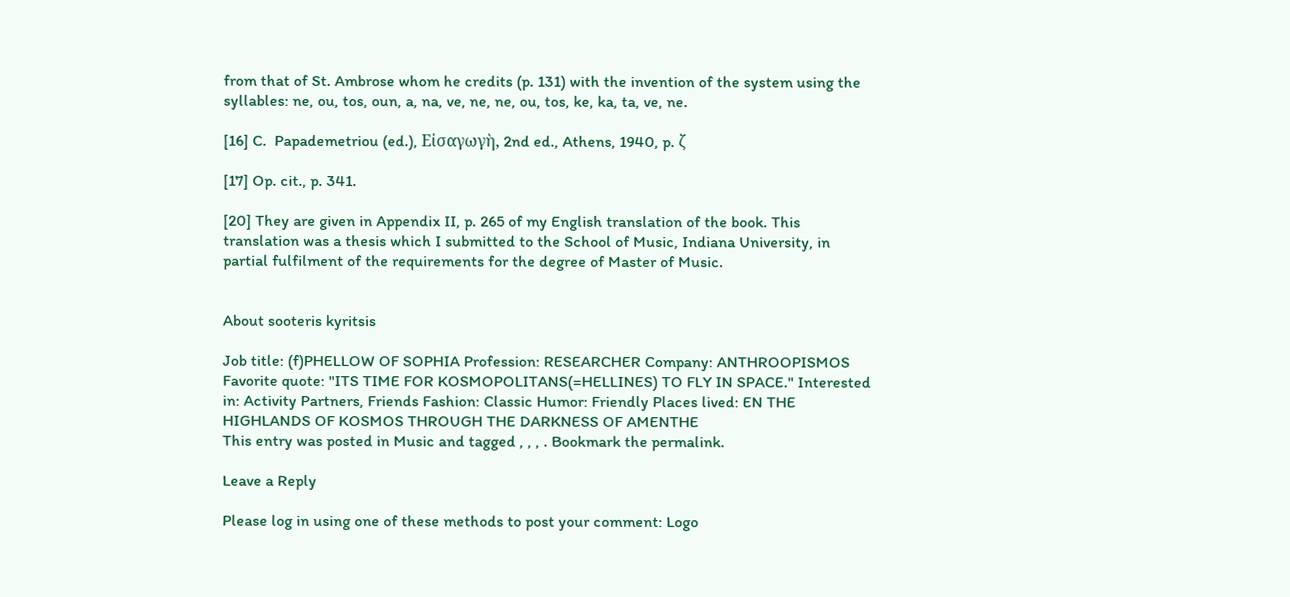from that of St. Ambrose whom he credits (p. 131) with the invention of the system using the syllables: ne, ou, tos, oun, a, na, ve, ne, ne, ou, tos, ke, ka, ta, ve, ne.

[16] C.  Papademetriou (ed.), Εἰσαγωγὴ, 2nd ed., Athens, 1940, p. ζ

[17] Op. cit., p. 341.

[20] They are given in Appendix II, p. 265 of my English translation of the book. This translation was a thesis which I submitted to the School of Music, Indiana University, in partial fulfilment of the requirements for the degree of Master of Music.


About sooteris kyritsis

Job title: (f)PHELLOW OF SOPHIA Profession: RESEARCHER Company: ANTHROOPISMOS Favorite quote: "ITS TIME FOR KOSMOPOLITANS(=HELLINES) TO FLY IN SPACE." Interested in: Activity Partners, Friends Fashion: Classic Humor: Friendly Places lived: EN THE HIGHLANDS OF KOSMOS THROUGH THE DARKNESS OF AMENTHE
This entry was posted in Music and tagged , , , . Bookmark the permalink.

Leave a Reply

Please log in using one of these methods to post your comment: Logo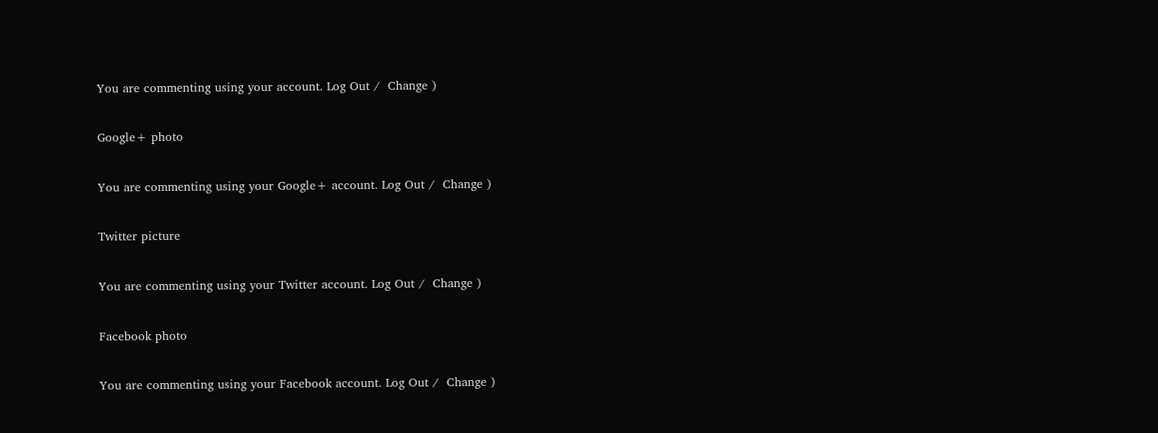You are commenting using your account. Log Out /  Change )

Google+ photo

You are commenting using your Google+ account. Log Out /  Change )

Twitter picture

You are commenting using your Twitter account. Log Out /  Change )

Facebook photo

You are commenting using your Facebook account. Log Out /  Change )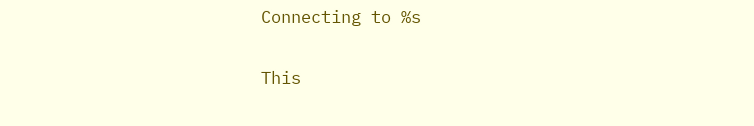Connecting to %s

This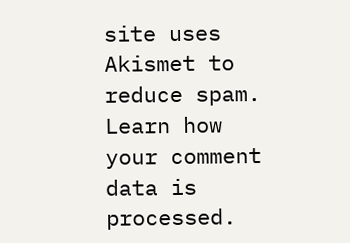site uses Akismet to reduce spam. Learn how your comment data is processed.